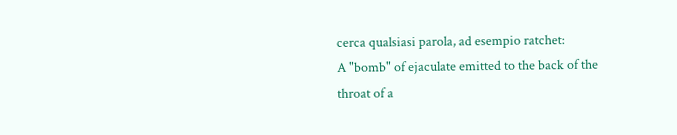cerca qualsiasi parola, ad esempio ratchet:
A "bomb" of ejaculate emitted to the back of the throat of a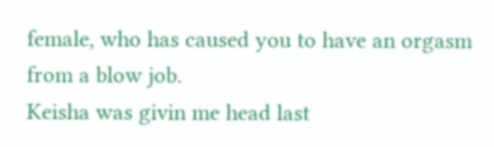female, who has caused you to have an orgasm from a blow job.
Keisha was givin me head last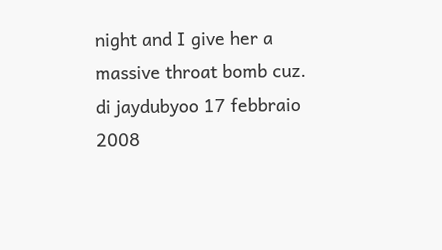night and I give her a massive throat bomb cuz.
di jaydubyoo 17 febbraio 2008